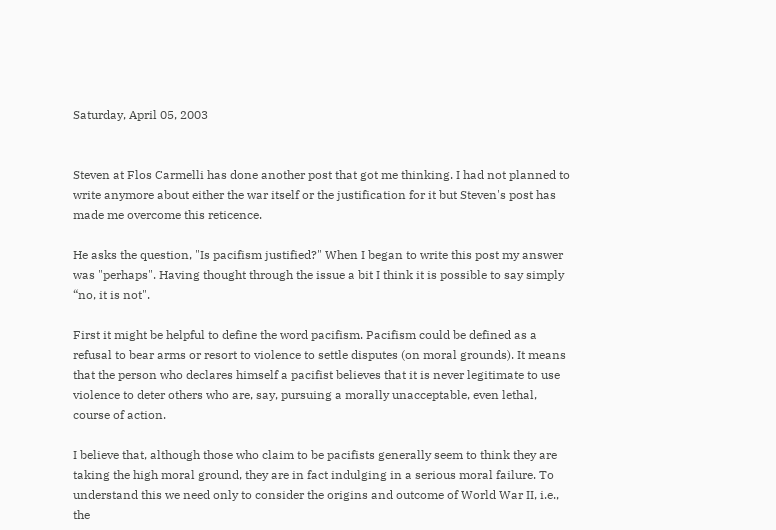Saturday, April 05, 2003


Steven at Flos Carmelli has done another post that got me thinking. I had not planned to write anymore about either the war itself or the justification for it but Steven's post has made me overcome this reticence.

He asks the question, "Is pacifism justified?" When I began to write this post my answer was "perhaps". Having thought through the issue a bit I think it is possible to say simply “no, it is not".

First it might be helpful to define the word pacifism. Pacifism could be defined as a refusal to bear arms or resort to violence to settle disputes (on moral grounds). It means that the person who declares himself a pacifist believes that it is never legitimate to use violence to deter others who are, say, pursuing a morally unacceptable, even lethal, course of action.

I believe that, although those who claim to be pacifists generally seem to think they are taking the high moral ground, they are in fact indulging in a serious moral failure. To understand this we need only to consider the origins and outcome of World War II, i.e., the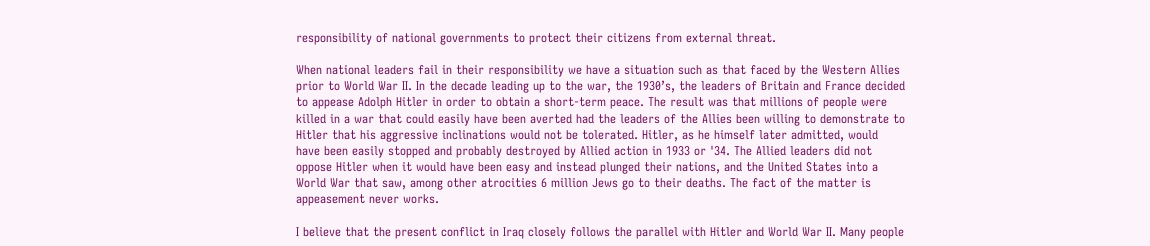responsibility of national governments to protect their citizens from external threat.

When national leaders fail in their responsibility we have a situation such as that faced by the Western Allies prior to World War II. In the decade leading up to the war, the 1930’s, the leaders of Britain and France decided to appease Adolph Hitler in order to obtain a short-term peace. The result was that millions of people were killed in a war that could easily have been averted had the leaders of the Allies been willing to demonstrate to Hitler that his aggressive inclinations would not be tolerated. Hitler, as he himself later admitted, would have been easily stopped and probably destroyed by Allied action in 1933 or '34. The Allied leaders did not oppose Hitler when it would have been easy and instead plunged their nations, and the United States into a World War that saw, among other atrocities 6 million Jews go to their deaths. The fact of the matter is appeasement never works.

I believe that the present conflict in Iraq closely follows the parallel with Hitler and World War II. Many people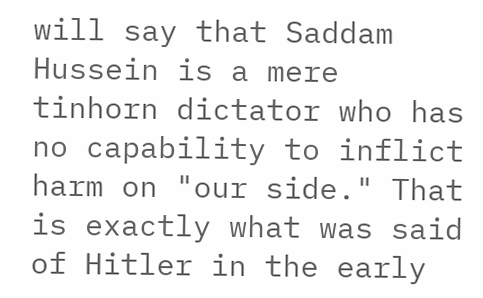will say that Saddam Hussein is a mere tinhorn dictator who has no capability to inflict harm on "our side." That is exactly what was said of Hitler in the early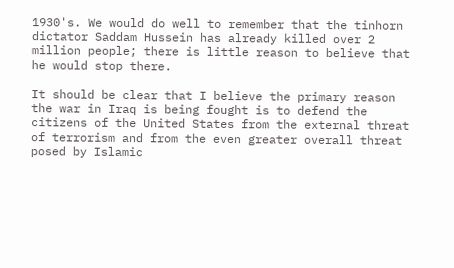1930's. We would do well to remember that the tinhorn dictator Saddam Hussein has already killed over 2 million people; there is little reason to believe that he would stop there.

It should be clear that I believe the primary reason the war in Iraq is being fought is to defend the citizens of the United States from the external threat of terrorism and from the even greater overall threat posed by Islamic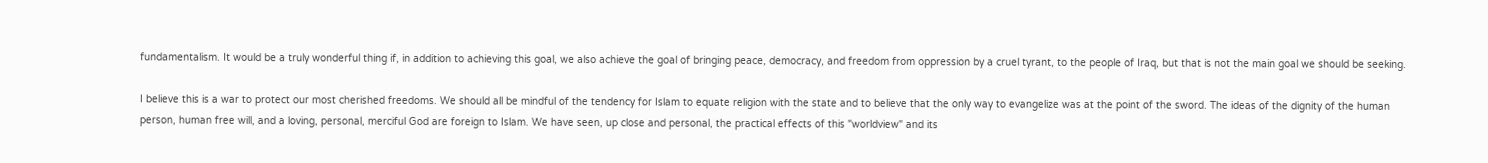fundamentalism. It would be a truly wonderful thing if, in addition to achieving this goal, we also achieve the goal of bringing peace, democracy, and freedom from oppression by a cruel tyrant, to the people of Iraq, but that is not the main goal we should be seeking.

I believe this is a war to protect our most cherished freedoms. We should all be mindful of the tendency for Islam to equate religion with the state and to believe that the only way to evangelize was at the point of the sword. The ideas of the dignity of the human person, human free will, and a loving, personal, merciful God are foreign to Islam. We have seen, up close and personal, the practical effects of this "worldview" and its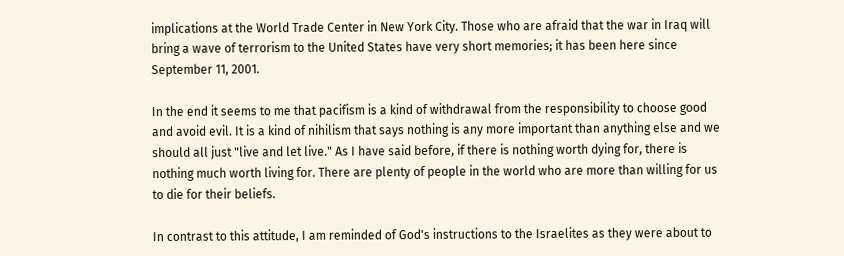implications at the World Trade Center in New York City. Those who are afraid that the war in Iraq will bring a wave of terrorism to the United States have very short memories; it has been here since September 11, 2001.

In the end it seems to me that pacifism is a kind of withdrawal from the responsibility to choose good and avoid evil. It is a kind of nihilism that says nothing is any more important than anything else and we should all just "live and let live." As I have said before, if there is nothing worth dying for, there is nothing much worth living for. There are plenty of people in the world who are more than willing for us to die for their beliefs.

In contrast to this attitude, I am reminded of God's instructions to the Israelites as they were about to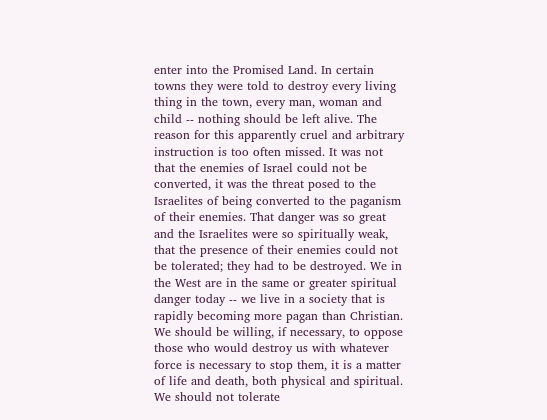enter into the Promised Land. In certain towns they were told to destroy every living thing in the town, every man, woman and child -- nothing should be left alive. The reason for this apparently cruel and arbitrary instruction is too often missed. It was not that the enemies of Israel could not be converted, it was the threat posed to the Israelites of being converted to the paganism of their enemies. That danger was so great and the Israelites were so spiritually weak, that the presence of their enemies could not be tolerated; they had to be destroyed. We in the West are in the same or greater spiritual danger today -- we live in a society that is rapidly becoming more pagan than Christian. We should be willing, if necessary, to oppose those who would destroy us with whatever force is necessary to stop them, it is a matter of life and death, both physical and spiritual. We should not tolerate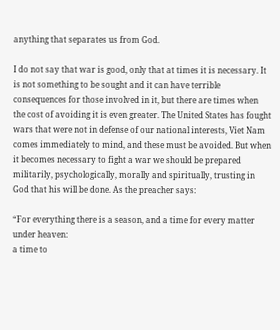anything that separates us from God.

I do not say that war is good, only that at times it is necessary. It is not something to be sought and it can have terrible consequences for those involved in it, but there are times when the cost of avoiding it is even greater. The United States has fought wars that were not in defense of our national interests, Viet Nam comes immediately to mind, and these must be avoided. But when it becomes necessary to fight a war we should be prepared militarily, psychologically, morally and spiritually, trusting in God that his will be done. As the preacher says:

“For everything there is a season, and a time for every matter under heaven:
a time to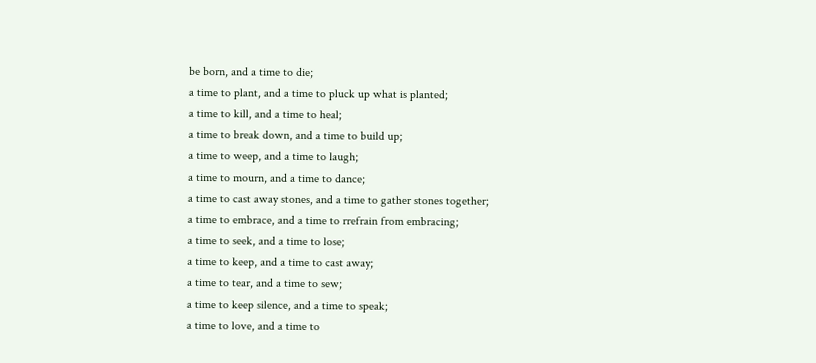be born, and a time to die;
a time to plant, and a time to pluck up what is planted;
a time to kill, and a time to heal;
a time to break down, and a time to build up;
a time to weep, and a time to laugh;
a time to mourn, and a time to dance;
a time to cast away stones, and a time to gather stones together;
a time to embrace, and a time to rrefrain from embracing;
a time to seek, and a time to lose;
a time to keep, and a time to cast away;
a time to tear, and a time to sew;
a time to keep silence, and a time to speak;
a time to love, and a time to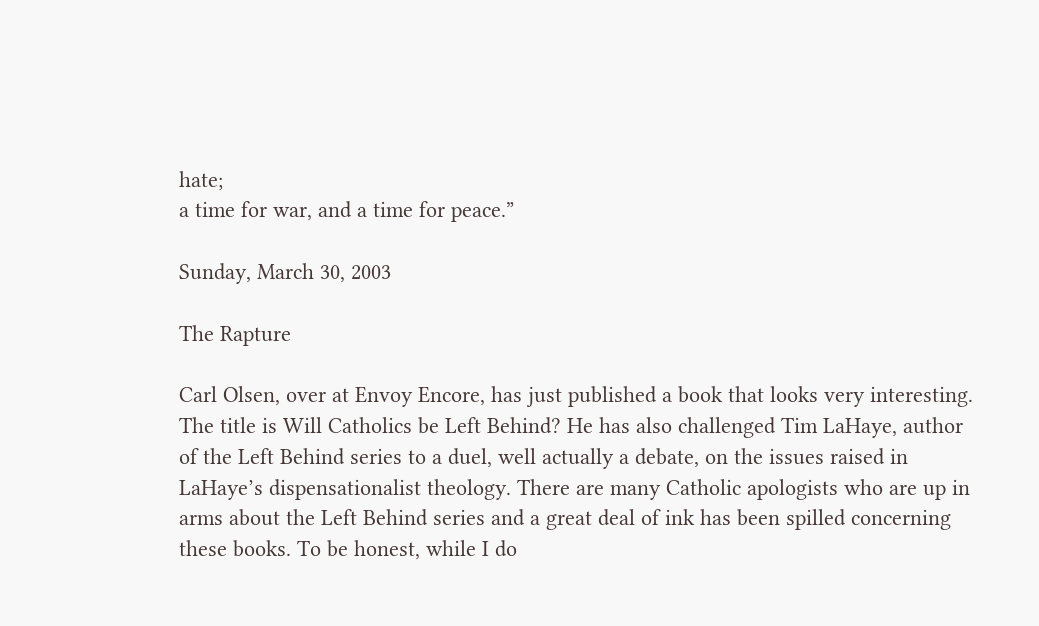hate;
a time for war, and a time for peace.”

Sunday, March 30, 2003

The Rapture

Carl Olsen, over at Envoy Encore, has just published a book that looks very interesting. The title is Will Catholics be Left Behind? He has also challenged Tim LaHaye, author of the Left Behind series to a duel, well actually a debate, on the issues raised in LaHaye’s dispensationalist theology. There are many Catholic apologists who are up in arms about the Left Behind series and a great deal of ink has been spilled concerning these books. To be honest, while I do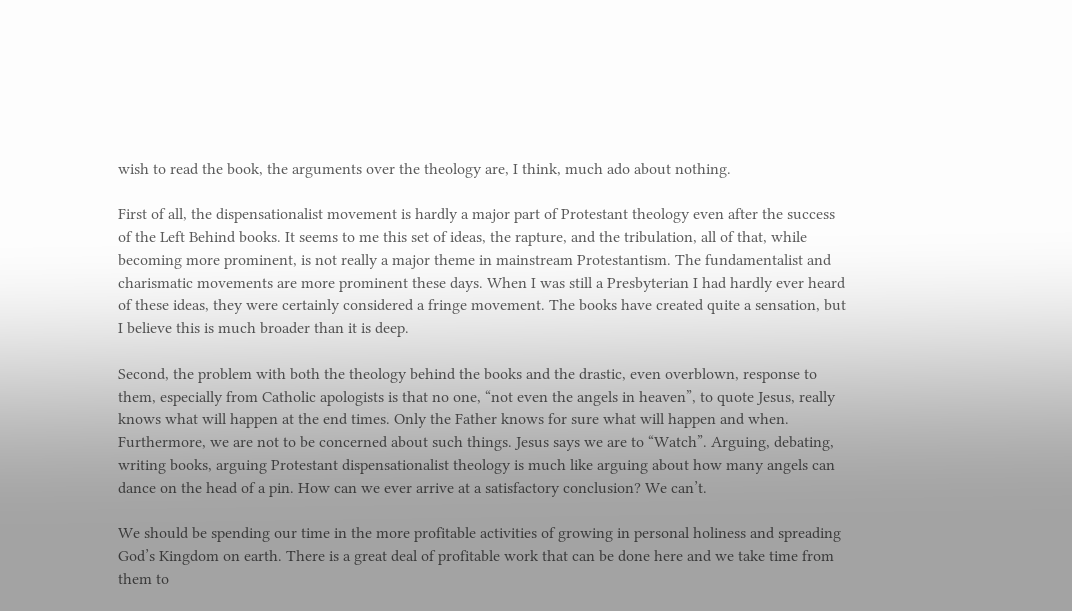wish to read the book, the arguments over the theology are, I think, much ado about nothing.

First of all, the dispensationalist movement is hardly a major part of Protestant theology even after the success of the Left Behind books. It seems to me this set of ideas, the rapture, and the tribulation, all of that, while becoming more prominent, is not really a major theme in mainstream Protestantism. The fundamentalist and charismatic movements are more prominent these days. When I was still a Presbyterian I had hardly ever heard of these ideas, they were certainly considered a fringe movement. The books have created quite a sensation, but I believe this is much broader than it is deep.

Second, the problem with both the theology behind the books and the drastic, even overblown, response to them, especially from Catholic apologists is that no one, “not even the angels in heaven”, to quote Jesus, really knows what will happen at the end times. Only the Father knows for sure what will happen and when. Furthermore, we are not to be concerned about such things. Jesus says we are to “Watch”. Arguing, debating, writing books, arguing Protestant dispensationalist theology is much like arguing about how many angels can dance on the head of a pin. How can we ever arrive at a satisfactory conclusion? We can’t.

We should be spending our time in the more profitable activities of growing in personal holiness and spreading God’s Kingdom on earth. There is a great deal of profitable work that can be done here and we take time from them to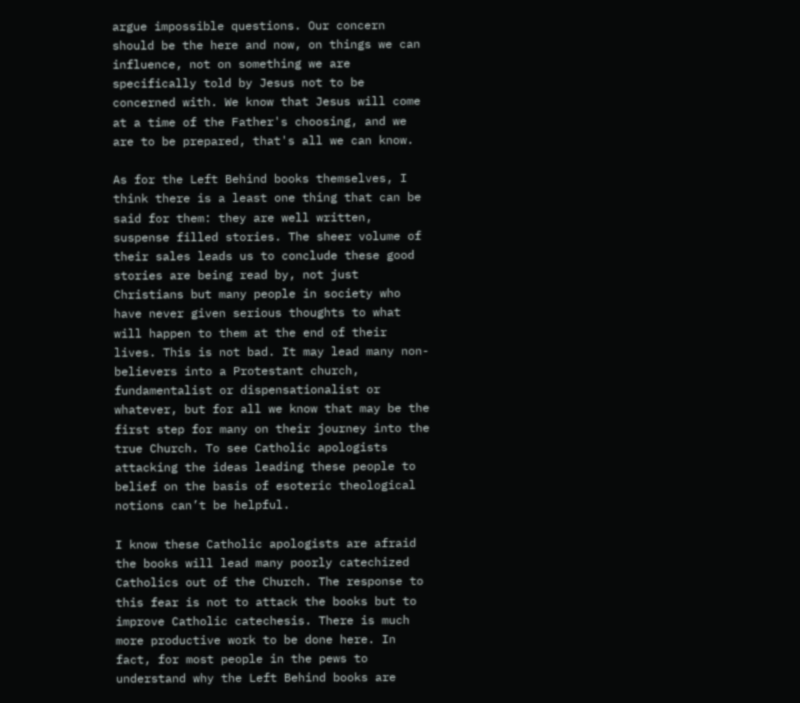argue impossible questions. Our concern should be the here and now, on things we can influence, not on something we are specifically told by Jesus not to be concerned with. We know that Jesus will come at a time of the Father's choosing, and we are to be prepared, that's all we can know.

As for the Left Behind books themselves, I think there is a least one thing that can be said for them: they are well written, suspense filled stories. The sheer volume of their sales leads us to conclude these good stories are being read by, not just Christians but many people in society who have never given serious thoughts to what will happen to them at the end of their lives. This is not bad. It may lead many non-believers into a Protestant church, fundamentalist or dispensationalist or whatever, but for all we know that may be the first step for many on their journey into the true Church. To see Catholic apologists attacking the ideas leading these people to belief on the basis of esoteric theological notions can’t be helpful.

I know these Catholic apologists are afraid the books will lead many poorly catechized Catholics out of the Church. The response to this fear is not to attack the books but to improve Catholic catechesis. There is much more productive work to be done here. In fact, for most people in the pews to understand why the Left Behind books are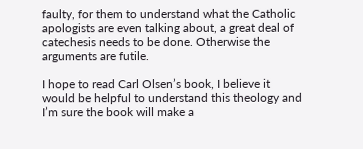faulty, for them to understand what the Catholic apologists are even talking about, a great deal of catechesis needs to be done. Otherwise the arguments are futile.

I hope to read Carl Olsen’s book, I believe it would be helpful to understand this theology and I’m sure the book will make a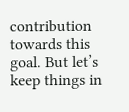contribution towards this goal. But let’s keep things in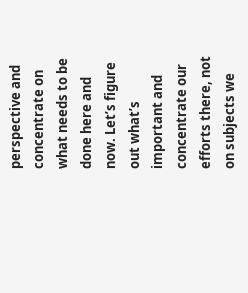perspective and concentrate on what needs to be done here and now. Let’s figure out what’s important and concentrate our efforts there, not on subjects we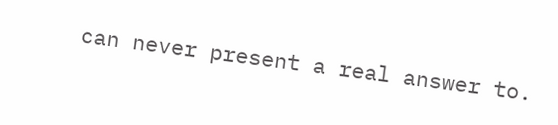can never present a real answer to.